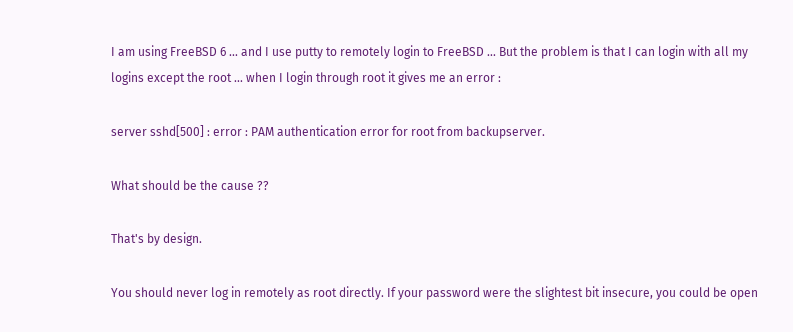I am using FreeBSD 6 ... and I use putty to remotely login to FreeBSD ... But the problem is that I can login with all my logins except the root ... when I login through root it gives me an error :

server sshd[500] : error : PAM authentication error for root from backupserver.

What should be the cause ??

That's by design.

You should never log in remotely as root directly. If your password were the slightest bit insecure, you could be open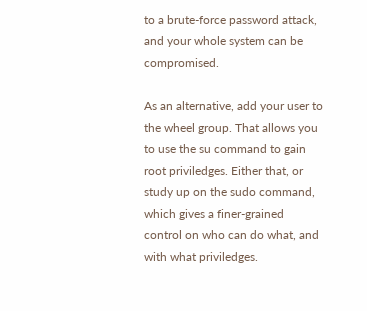to a brute-force password attack, and your whole system can be compromised.

As an alternative, add your user to the wheel group. That allows you to use the su command to gain root priviledges. Either that, or study up on the sudo command, which gives a finer-grained control on who can do what, and with what priviledges.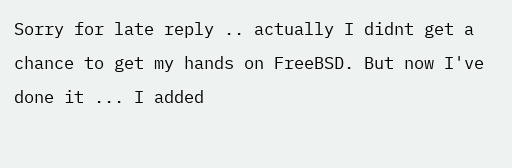Sorry for late reply .. actually I didnt get a chance to get my hands on FreeBSD. But now I've done it ... I added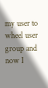my user to wheel user group and now I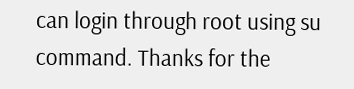can login through root using su command. Thanks for the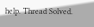help. Thread Solved.